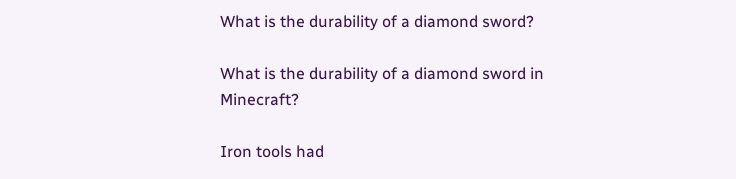What is the durability of a diamond sword?

What is the durability of a diamond sword in Minecraft?

Iron tools had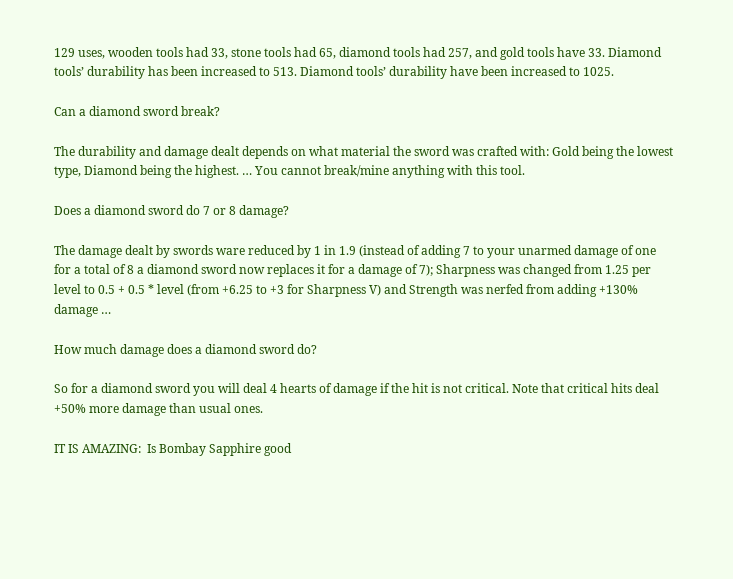129 uses, wooden tools had 33, stone tools had 65, diamond tools had 257, and gold tools have 33. Diamond tools’ durability has been increased to 513. Diamond tools’ durability have been increased to 1025.

Can a diamond sword break?

The durability and damage dealt depends on what material the sword was crafted with: Gold being the lowest type, Diamond being the highest. … You cannot break/mine anything with this tool.

Does a diamond sword do 7 or 8 damage?

The damage dealt by swords ware reduced by 1 in 1.9 (instead of adding 7 to your unarmed damage of one for a total of 8 a diamond sword now replaces it for a damage of 7); Sharpness was changed from 1.25 per level to 0.5 + 0.5 * level (from +6.25 to +3 for Sharpness V) and Strength was nerfed from adding +130% damage …

How much damage does a diamond sword do?

So for a diamond sword you will deal 4 hearts of damage if the hit is not critical. Note that critical hits deal +50% more damage than usual ones.

IT IS AMAZING:  Is Bombay Sapphire good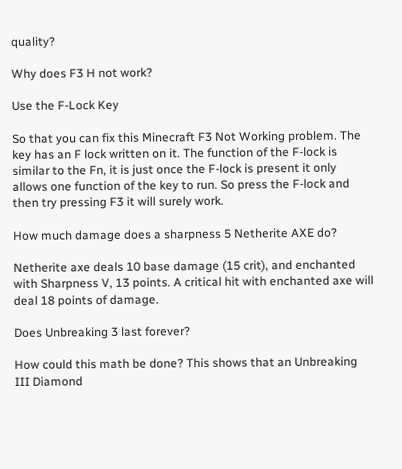quality?

Why does F3 H not work?

Use the F-Lock Key

So that you can fix this Minecraft F3 Not Working problem. The key has an F lock written on it. The function of the F-lock is similar to the Fn, it is just once the F-lock is present it only allows one function of the key to run. So press the F-lock and then try pressing F3 it will surely work.

How much damage does a sharpness 5 Netherite AXE do?

Netherite axe deals 10 base damage (15 crit), and enchanted with Sharpness V, 13 points. A critical hit with enchanted axe will deal 18 points of damage.

Does Unbreaking 3 last forever?

How could this math be done? This shows that an Unbreaking III Diamond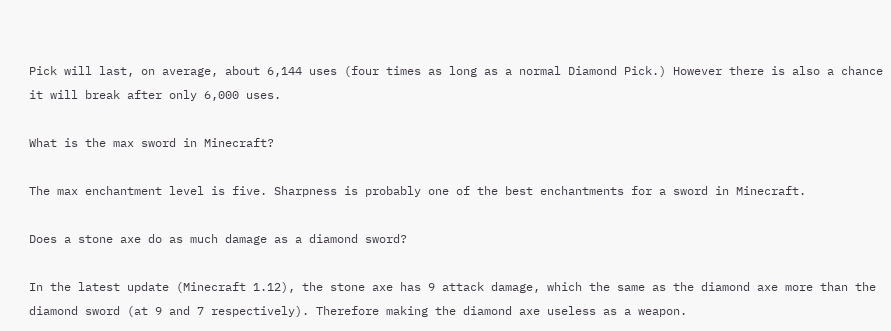Pick will last, on average, about 6,144 uses (four times as long as a normal Diamond Pick.) However there is also a chance it will break after only 6,000 uses.

What is the max sword in Minecraft?

The max enchantment level is five. Sharpness is probably one of the best enchantments for a sword in Minecraft.

Does a stone axe do as much damage as a diamond sword?

In the latest update (Minecraft 1.12), the stone axe has 9 attack damage, which the same as the diamond axe more than the diamond sword (at 9 and 7 respectively). Therefore making the diamond axe useless as a weapon.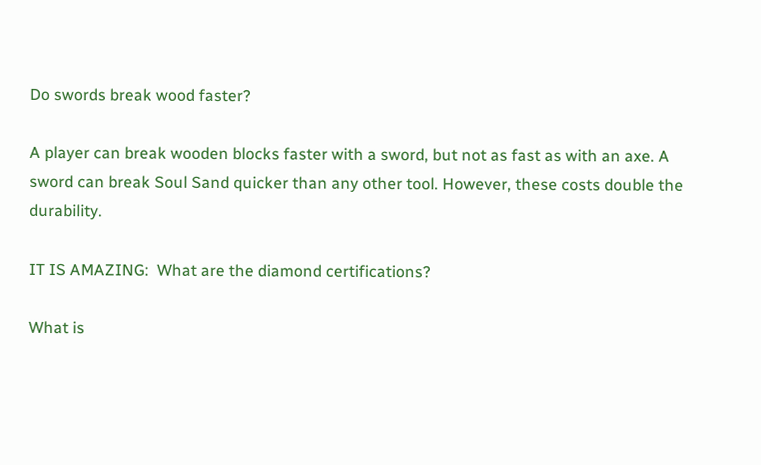Do swords break wood faster?

A player can break wooden blocks faster with a sword, but not as fast as with an axe. A sword can break Soul Sand quicker than any other tool. However, these costs double the durability.

IT IS AMAZING:  What are the diamond certifications?

What is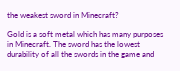the weakest sword in Minecraft?

Gold is a soft metal which has many purposes in Minecraft. The sword has the lowest durability of all the swords in the game and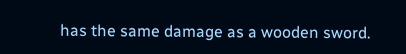has the same damage as a wooden sword.